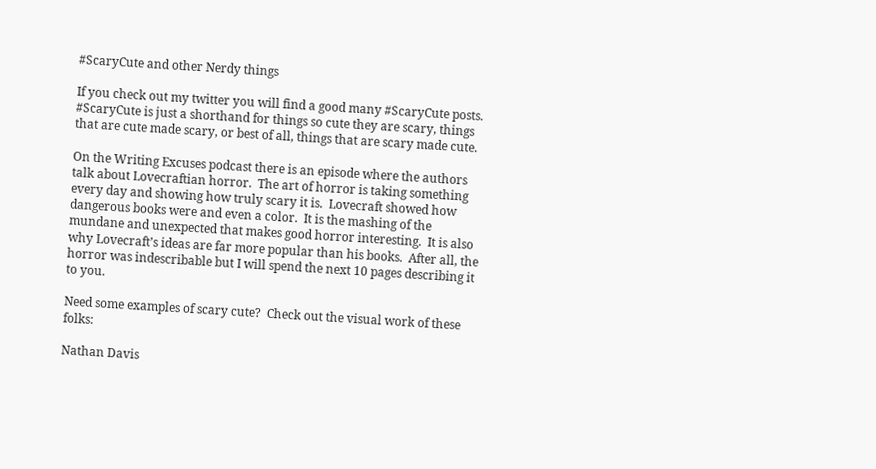#ScaryCute and other Nerdy things

If you check out my twitter you will find a good many #ScaryCute posts.  #ScaryCute is just a shorthand for things so cute they are scary, things that are cute made scary, or best of all, things that are scary made cute.

On the Writing Excuses podcast there is an episode where the authors talk about Lovecraftian horror.  The art of horror is taking something every day and showing how truly scary it is.  Lovecraft showed how dangerous books were and even a color.  It is the mashing of the mundane and unexpected that makes good horror interesting.  It is also why Lovecraft’s ideas are far more popular than his books.  After all, the horror was indescribable but I will spend the next 10 pages describing it to you.

Need some examples of scary cute?  Check out the visual work of these folks:

Nathan Davis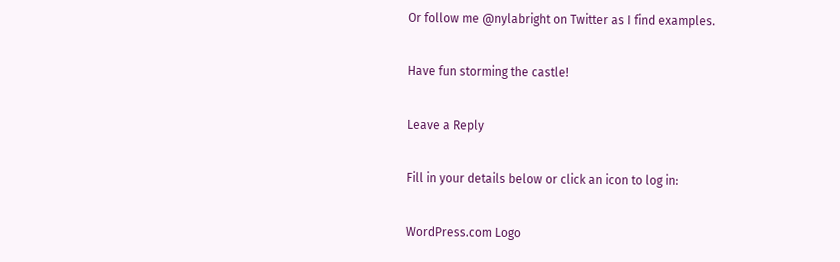Or follow me @nylabright on Twitter as I find examples.

Have fun storming the castle!

Leave a Reply

Fill in your details below or click an icon to log in:

WordPress.com Logo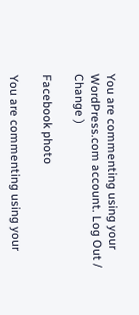You are commenting using your WordPress.com account. Log Out /  Change )

Facebook photo

You are commenting using your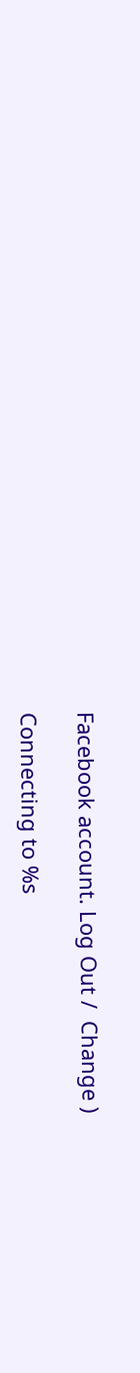Facebook account. Log Out /  Change )

Connecting to %s